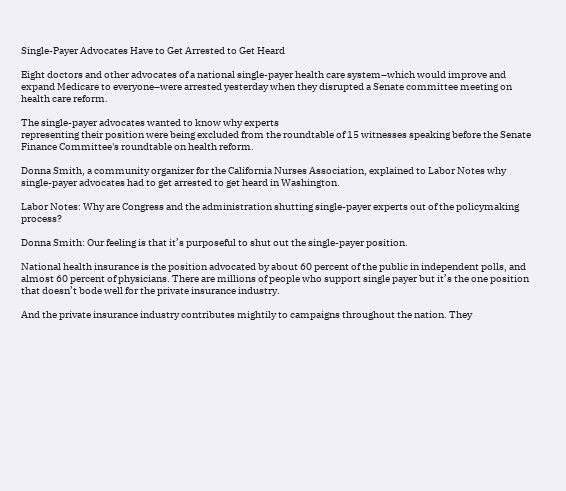Single-Payer Advocates Have to Get Arrested to Get Heard

Eight doctors and other advocates of a national single-payer health care system–which would improve and expand Medicare to everyone–were arrested yesterday when they disrupted a Senate committee meeting on health care reform.

The single-payer advocates wanted to know why experts
representing their position were being excluded from the roundtable of 15 witnesses speaking before the Senate Finance Committee's roundtable on health reform.

Donna Smith, a community organizer for the California Nurses Association, explained to Labor Notes why single-payer advocates had to get arrested to get heard in Washington.

Labor Notes: Why are Congress and the administration shutting single-payer experts out of the policymaking process?

Donna Smith: Our feeling is that it’s purposeful to shut out the single-payer position.

National health insurance is the position advocated by about 60 percent of the public in independent polls, and almost 60 percent of physicians. There are millions of people who support single payer but it’s the one position that doesn’t bode well for the private insurance industry.

And the private insurance industry contributes mightily to campaigns throughout the nation. They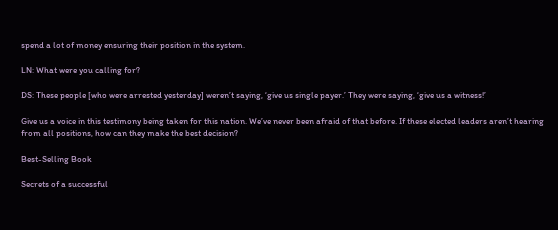spend a lot of money ensuring their position in the system.

LN: What were you calling for?

DS: These people [who were arrested yesterday] weren’t saying, ‘give us single payer.’ They were saying, ‘give us a witness!’

Give us a voice in this testimony being taken for this nation. We’ve never been afraid of that before. If these elected leaders aren’t hearing from all positions, how can they make the best decision?

Best-Selling Book

Secrets of a successful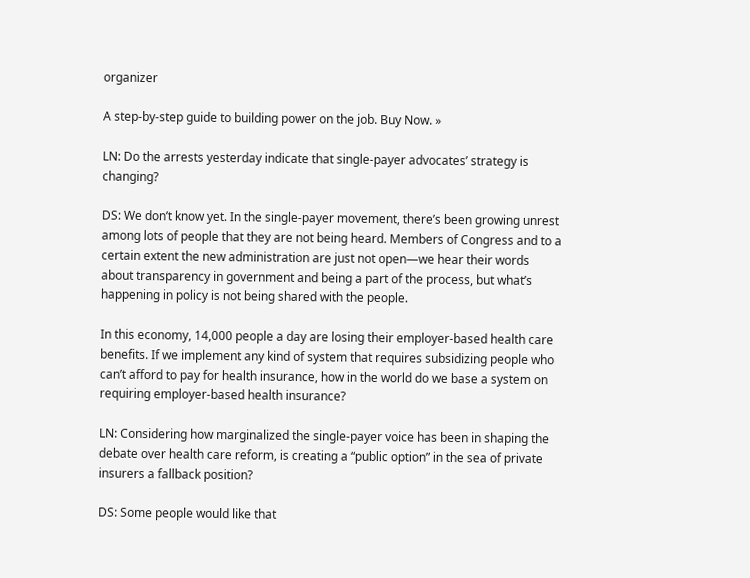organizer

A step-by-step guide to building power on the job. Buy Now. »

LN: Do the arrests yesterday indicate that single-payer advocates’ strategy is changing?

DS: We don’t know yet. In the single-payer movement, there’s been growing unrest among lots of people that they are not being heard. Members of Congress and to a certain extent the new administration are just not open—we hear their words about transparency in government and being a part of the process, but what’s happening in policy is not being shared with the people.

In this economy, 14,000 people a day are losing their employer-based health care benefits. If we implement any kind of system that requires subsidizing people who can’t afford to pay for health insurance, how in the world do we base a system on requiring employer-based health insurance?

LN: Considering how marginalized the single-payer voice has been in shaping the debate over health care reform, is creating a “public option” in the sea of private insurers a fallback position?

DS: Some people would like that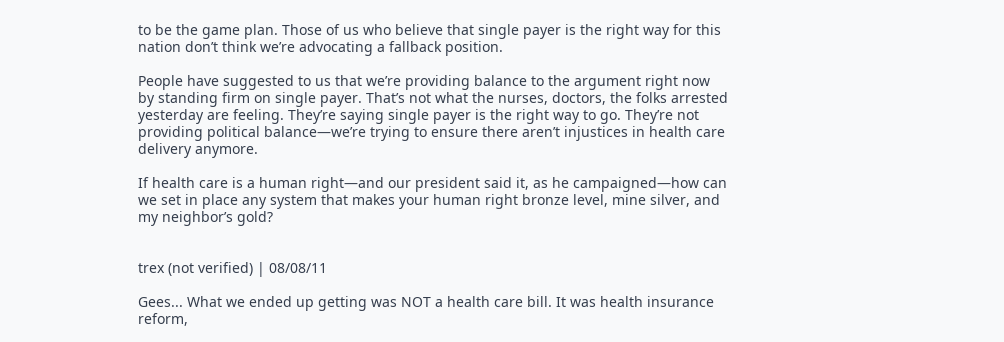to be the game plan. Those of us who believe that single payer is the right way for this nation don’t think we’re advocating a fallback position.

People have suggested to us that we’re providing balance to the argument right now by standing firm on single payer. That’s not what the nurses, doctors, the folks arrested yesterday are feeling. They’re saying single payer is the right way to go. They’re not providing political balance—we’re trying to ensure there aren’t injustices in health care delivery anymore.

If health care is a human right—and our president said it, as he campaigned—how can we set in place any system that makes your human right bronze level, mine silver, and my neighbor’s gold?


trex (not verified) | 08/08/11

Gees... What we ended up getting was NOT a health care bill. It was health insurance reform,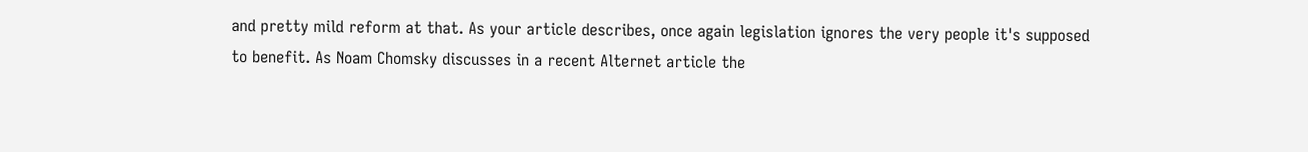and pretty mild reform at that. As your article describes, once again legislation ignores the very people it's supposed to benefit. As Noam Chomsky discusses in a recent Alternet article the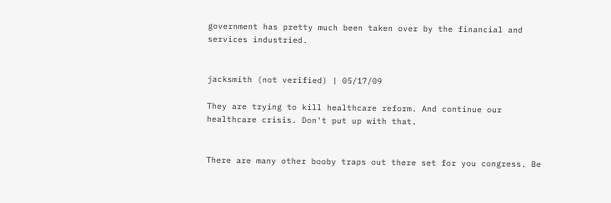government has pretty much been taken over by the financial and services industried.


jacksmith (not verified) | 05/17/09

They are trying to kill healthcare reform. And continue our healthcare crisis. Don't put up with that.


There are many other booby traps out there set for you congress. Be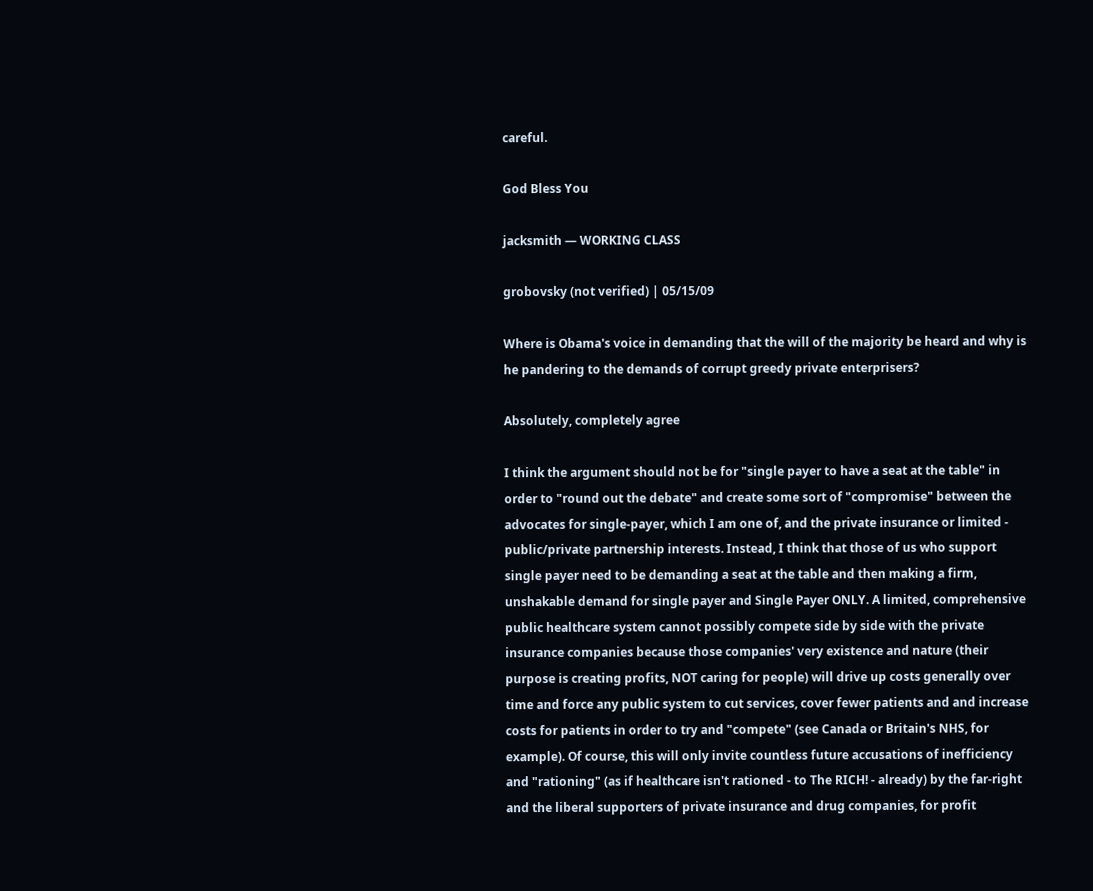careful.

God Bless You

jacksmith — WORKING CLASS

grobovsky (not verified) | 05/15/09

Where is Obama's voice in demanding that the will of the majority be heard and why is he pandering to the demands of corrupt greedy private enterprisers?

Absolutely, completely agree

I think the argument should not be for "single payer to have a seat at the table" in order to "round out the debate" and create some sort of "compromise" between the advocates for single-payer, which I am one of, and the private insurance or limited - public/private partnership interests. Instead, I think that those of us who support single payer need to be demanding a seat at the table and then making a firm, unshakable demand for single payer and Single Payer ONLY. A limited, comprehensive public healthcare system cannot possibly compete side by side with the private insurance companies because those companies' very existence and nature (their purpose is creating profits, NOT caring for people) will drive up costs generally over time and force any public system to cut services, cover fewer patients and and increase costs for patients in order to try and "compete" (see Canada or Britain's NHS, for example). Of course, this will only invite countless future accusations of inefficiency and "rationing" (as if healthcare isn't rationed - to The RICH! - already) by the far-right and the liberal supporters of private insurance and drug companies, for profit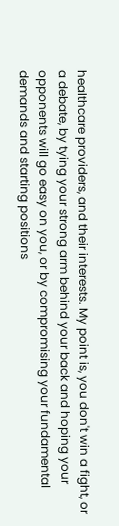healthcare providers, and their interests. My point is, you don't win a fight, or a debate, by tying your strong arm behind your back and hoping your opponents will go easy on you, or by compromising your fundamental demands and starting positions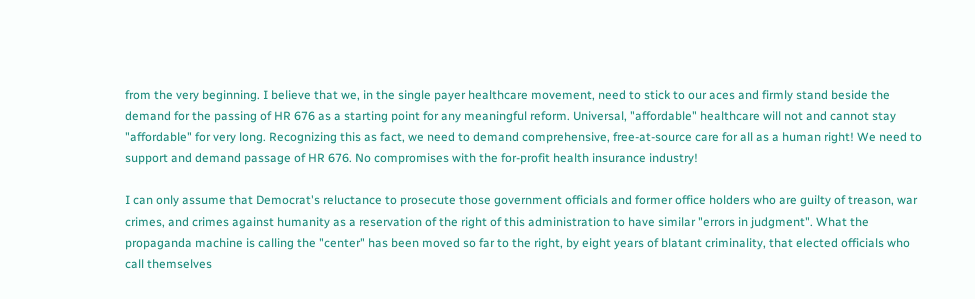from the very beginning. I believe that we, in the single payer healthcare movement, need to stick to our aces and firmly stand beside the demand for the passing of HR 676 as a starting point for any meaningful reform. Universal, "affordable" healthcare will not and cannot stay "affordable" for very long. Recognizing this as fact, we need to demand comprehensive, free-at-source care for all as a human right! We need to support and demand passage of HR 676. No compromises with the for-profit health insurance industry!

I can only assume that Democrat's reluctance to prosecute those government officials and former office holders who are guilty of treason, war crimes, and crimes against humanity as a reservation of the right of this administration to have similar "errors in judgment". What the propaganda machine is calling the "center" has been moved so far to the right, by eight years of blatant criminality, that elected officials who call themselves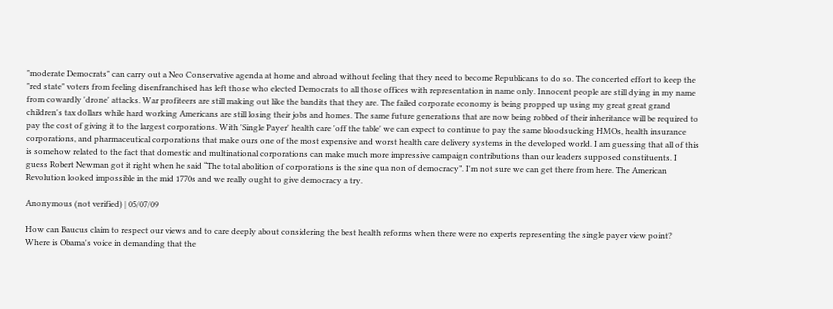"moderate Democrats" can carry out a Neo Conservative agenda at home and abroad without feeling that they need to become Republicans to do so. The concerted effort to keep the "red state" voters from feeling disenfranchised has left those who elected Democrats to all those offices with representation in name only. Innocent people are still dying in my name from cowardly 'drone' attacks. War profiteers are still making out like the bandits that they are. The failed corporate economy is being propped up using my great great grand children's tax dollars while hard working Americans are still losing their jobs and homes. The same future generations that are now being robbed of their inheritance will be required to pay the cost of giving it to the largest corporations. With 'Single Payer' health care 'off the table' we can expect to continue to pay the same bloodsucking HMOs, health insurance corporations, and pharmaceutical corporations that make ours one of the most expensive and worst health care delivery systems in the developed world. I am guessing that all of this is somehow related to the fact that domestic and multinational corporations can make much more impressive campaign contributions than our leaders supposed constituents. I guess Robert Newman got it right when he said “The total abolition of corporations is the sine qua non of democracy”. I'm not sure we can get there from here. The American Revolution looked impossible in the mid 1770s and we really ought to give democracy a try.

Anonymous (not verified) | 05/07/09

How can Baucus claim to respect our views and to care deeply about considering the best health reforms when there were no experts representing the single payer view point?
Where is Obama's voice in demanding that the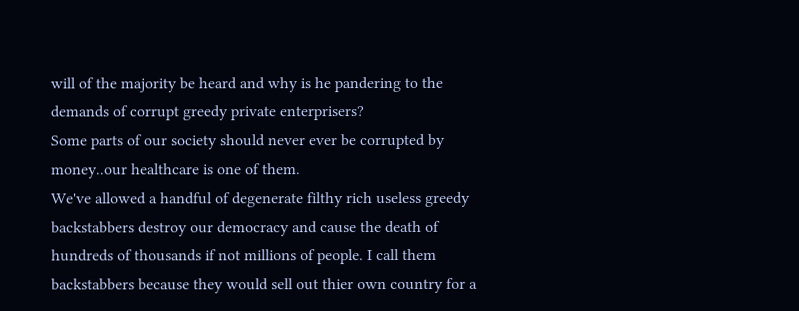will of the majority be heard and why is he pandering to the demands of corrupt greedy private enterprisers?
Some parts of our society should never ever be corrupted by money..our healthcare is one of them.
We've allowed a handful of degenerate filthy rich useless greedy backstabbers destroy our democracy and cause the death of hundreds of thousands if not millions of people. I call them backstabbers because they would sell out thier own country for a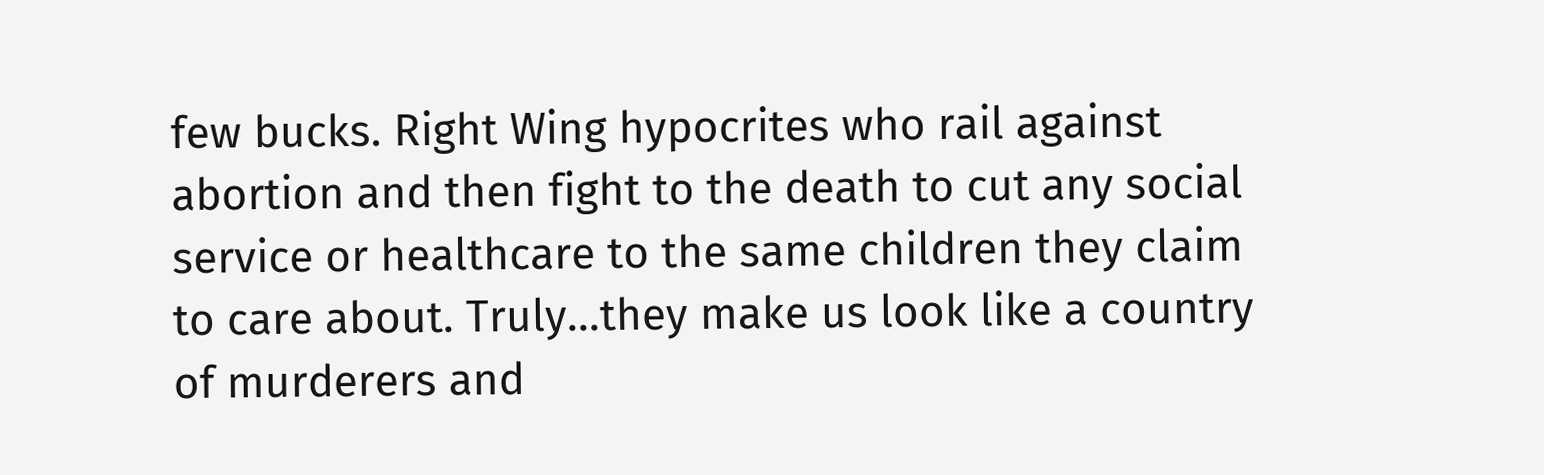few bucks. Right Wing hypocrites who rail against abortion and then fight to the death to cut any social service or healthcare to the same children they claim to care about. Truly...they make us look like a country of murderers and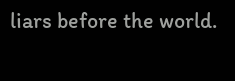liars before the world.